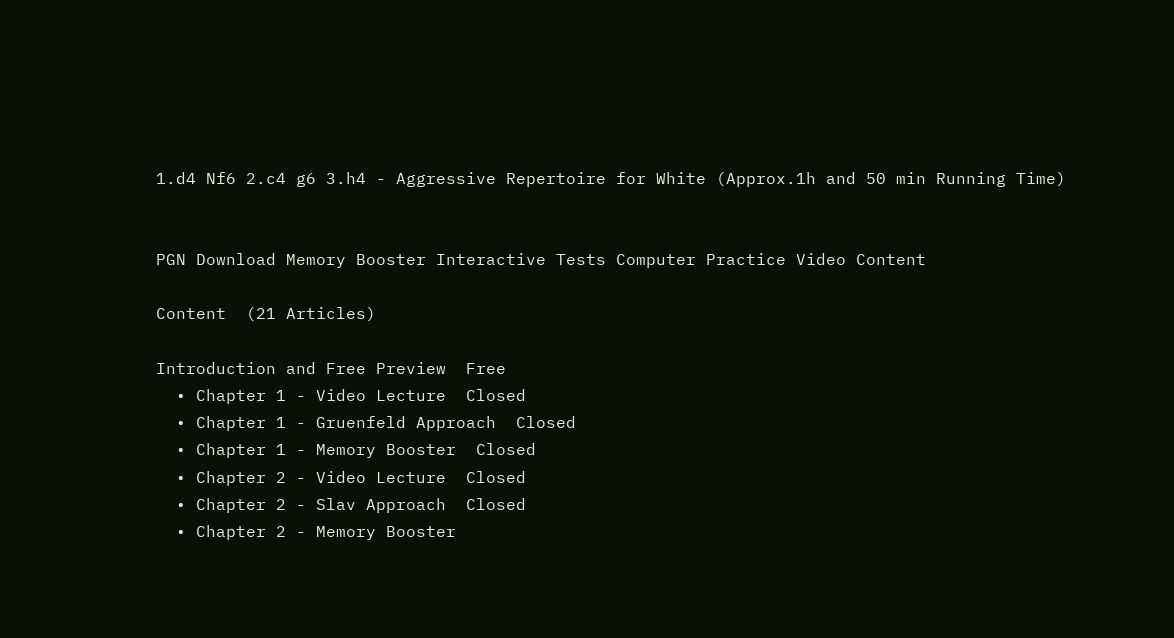1.d4 Nf6 2.c4 g6 3.h4 - Aggressive Repertoire for White (Approx.1h and 50 min Running Time)


PGN Download Memory Booster Interactive Tests Computer Practice Video Content

Content  (21 Articles)

Introduction and Free Preview  Free
  • Chapter 1 - Video Lecture  Closed
  • Chapter 1 - Gruenfeld Approach  Closed
  • Chapter 1 - Memory Booster  Closed
  • Chapter 2 - Video Lecture  Closed
  • Chapter 2 - Slav Approach  Closed
  • Chapter 2 - Memory Booster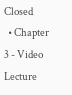Closed
  • Chapter 3 - Video Lecture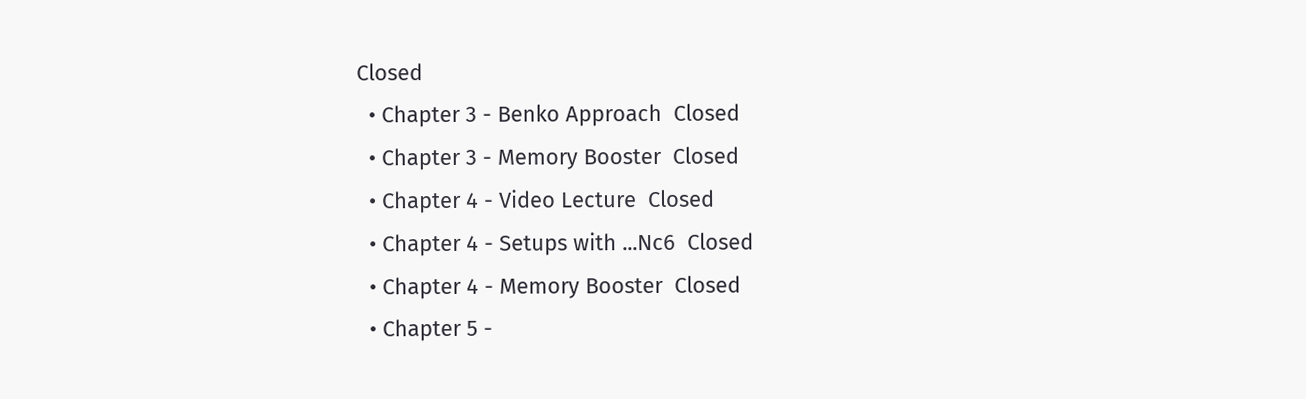Closed
  • Chapter 3 - Benko Approach  Closed
  • Chapter 3 - Memory Booster  Closed
  • Chapter 4 - Video Lecture  Closed
  • Chapter 4 - Setups with ...Nc6  Closed
  • Chapter 4 - Memory Booster  Closed
  • Chapter 5 -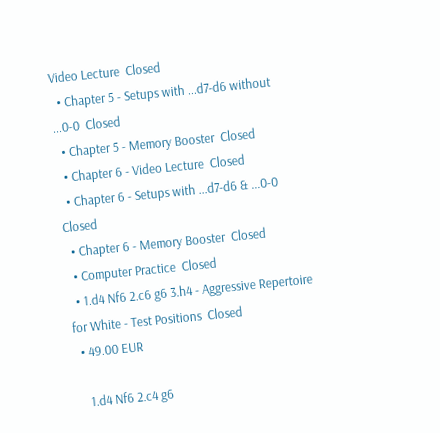Video Lecture  Closed
  • Chapter 5 - Setups with ...d7-d6 without ...0-0  Closed
  • Chapter 5 - Memory Booster  Closed
  • Chapter 6 - Video Lecture  Closed
  • Chapter 6 - Setups with ...d7-d6 & ...0-0  Closed
  • Chapter 6 - Memory Booster  Closed
  • Computer Practice  Closed
  • 1.d4 Nf6 2.c6 g6 3.h4 - Aggressive Repertoire for White - Test Positions  Closed
  • 49.00 EUR

    1.d4 Nf6 2.c4 g6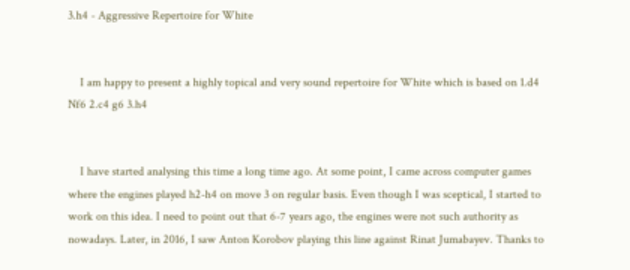3.h4 - Aggressive Repertoire for White


    I am happy to present a highly topical and very sound repertoire for White which is based on 1.d4 Nf6 2.c4 g6 3.h4


    I have started analysing this time a long time ago. At some point, I came across computer games where the engines played h2-h4 on move 3 on regular basis. Even though I was sceptical, I started to work on this idea. I need to point out that 6-7 years ago, the engines were not such authority as nowadays. Later, in 2016, I saw Anton Korobov playing this line against Rinat Jumabayev. Thanks to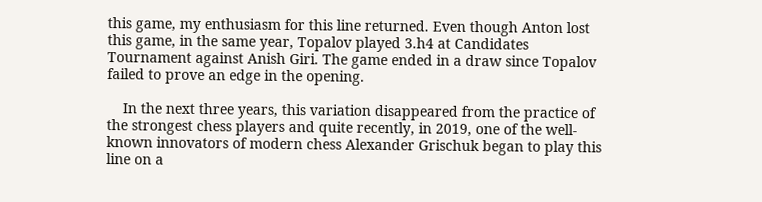this game, my enthusiasm for this line returned. Even though Anton lost this game, in the same year, Topalov played 3.h4 at Candidates Tournament against Anish Giri. The game ended in a draw since Topalov failed to prove an edge in the opening.

    In the next three years, this variation disappeared from the practice of the strongest chess players and quite recently, in 2019, one of the well-known innovators of modern chess Alexander Grischuk began to play this line on a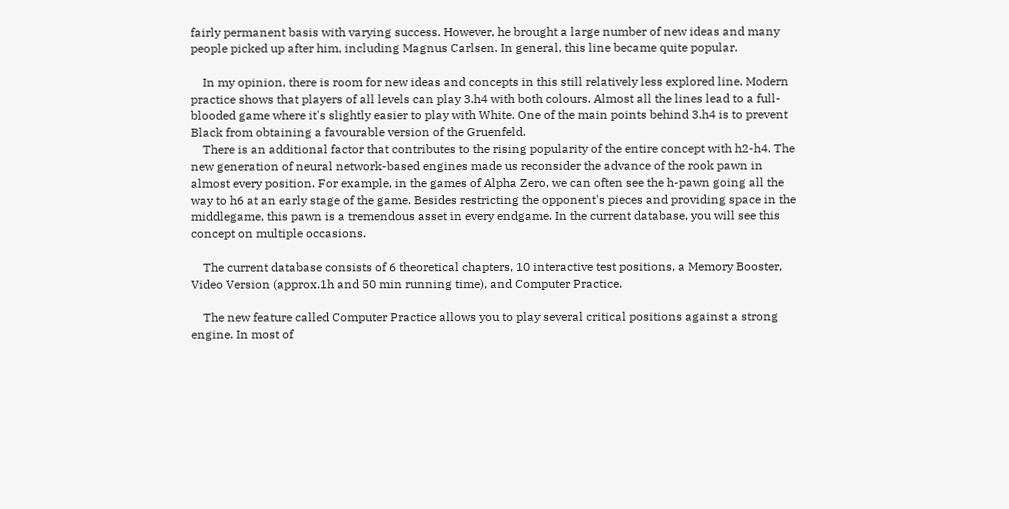fairly permanent basis with varying success. However, he brought a large number of new ideas and many people picked up after him, including Magnus Carlsen. In general, this line became quite popular.

    In my opinion, there is room for new ideas and concepts in this still relatively less explored line. Modern practice shows that players of all levels can play 3.h4 with both colours. Almost all the lines lead to a full-blooded game where it's slightly easier to play with White. One of the main points behind 3.h4 is to prevent Black from obtaining a favourable version of the Gruenfeld.
    There is an additional factor that contributes to the rising popularity of the entire concept with h2-h4. The new generation of neural network-based engines made us reconsider the advance of the rook pawn in almost every position. For example, in the games of Alpha Zero, we can often see the h-pawn going all the way to h6 at an early stage of the game. Besides restricting the opponent's pieces and providing space in the middlegame, this pawn is a tremendous asset in every endgame. In the current database, you will see this concept on multiple occasions.

    The current database consists of 6 theoretical chapters, 10 interactive test positions, a Memory Booster, Video Version (approx.1h and 50 min running time), and Computer Practice.

    The new feature called Computer Practice allows you to play several critical positions against a strong engine. In most of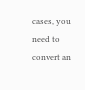cases, you need to convert an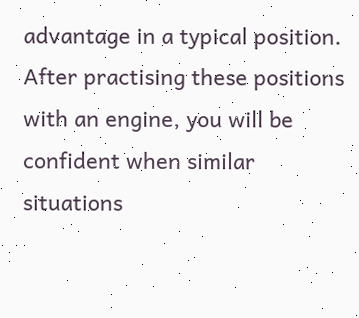advantage in a typical position. After practising these positions with an engine, you will be confident when similar situations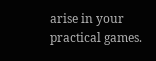arise in your practical games.